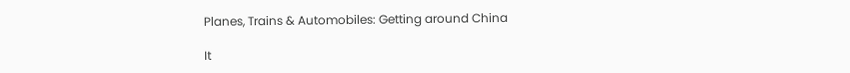Planes, Trains & Automobiles: Getting around China

It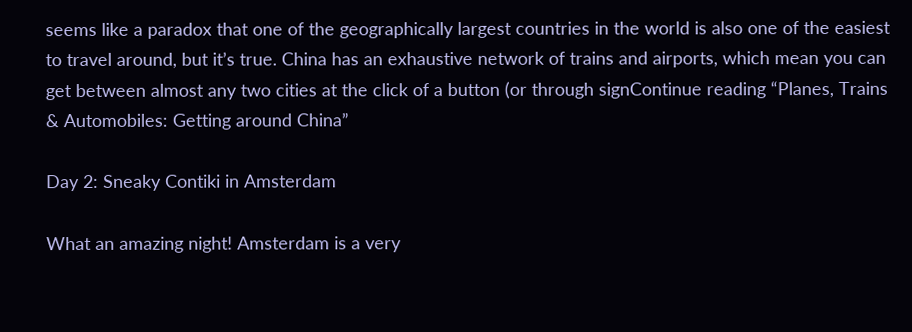seems like a paradox that one of the geographically largest countries in the world is also one of the easiest to travel around, but it’s true. China has an exhaustive network of trains and airports, which mean you can get between almost any two cities at the click of a button (or through signContinue reading “Planes, Trains & Automobiles: Getting around China”

Day 2: Sneaky Contiki in Amsterdam

What an amazing night! Amsterdam is a very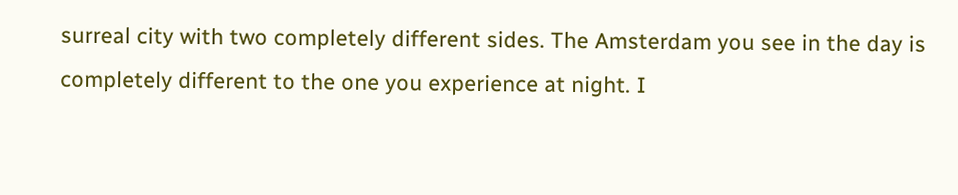surreal city with two completely different sides. The Amsterdam you see in the day is completely different to the one you experience at night. I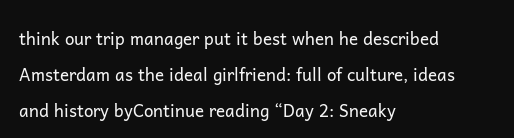think our trip manager put it best when he described Amsterdam as the ideal girlfriend: full of culture, ideas and history byContinue reading “Day 2: Sneaky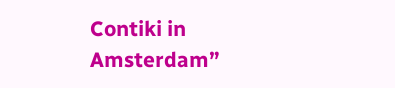Contiki in Amsterdam”